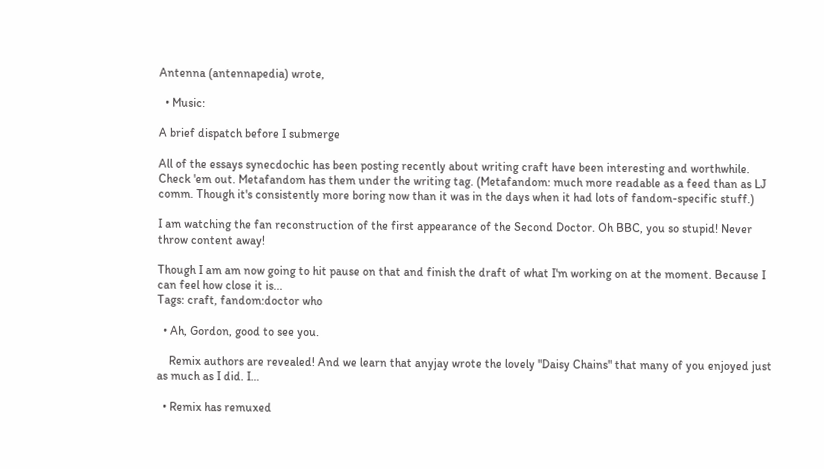Antenna (antennapedia) wrote,

  • Music:

A brief dispatch before I submerge

All of the essays synecdochic has been posting recently about writing craft have been interesting and worthwhile. Check 'em out. Metafandom has them under the writing tag. (Metafandom: much more readable as a feed than as LJ comm. Though it's consistently more boring now than it was in the days when it had lots of fandom-specific stuff.)

I am watching the fan reconstruction of the first appearance of the Second Doctor. Oh BBC, you so stupid! Never throw content away!

Though I am am now going to hit pause on that and finish the draft of what I'm working on at the moment. Because I can feel how close it is...
Tags: craft, fandom:doctor who

  • Ah, Gordon, good to see you.

    Remix authors are revealed! And we learn that anyjay wrote the lovely "Daisy Chains" that many of you enjoyed just as much as I did. I…

  • Remix has remuxed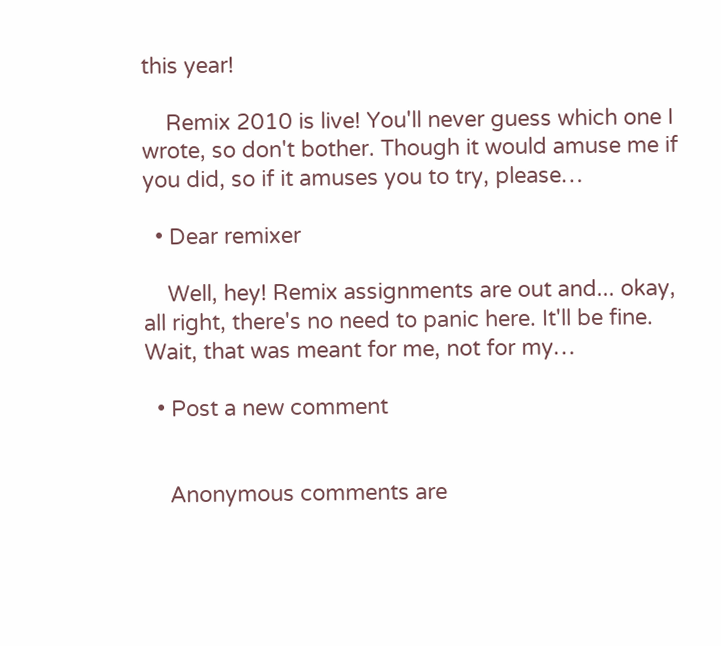this year!

    Remix 2010 is live! You'll never guess which one I wrote, so don't bother. Though it would amuse me if you did, so if it amuses you to try, please…

  • Dear remixer

    Well, hey! Remix assignments are out and... okay, all right, there's no need to panic here. It'll be fine. Wait, that was meant for me, not for my…

  • Post a new comment


    Anonymous comments are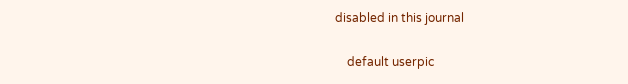disabled in this journal

    default userpic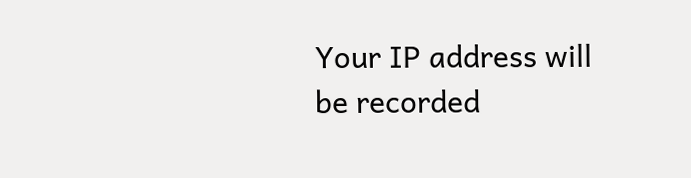Your IP address will be recorded